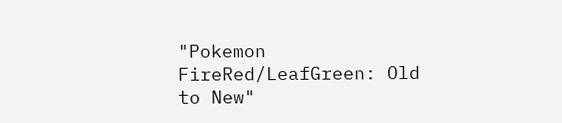"Pokemon FireRed/LeafGreen: Old to New"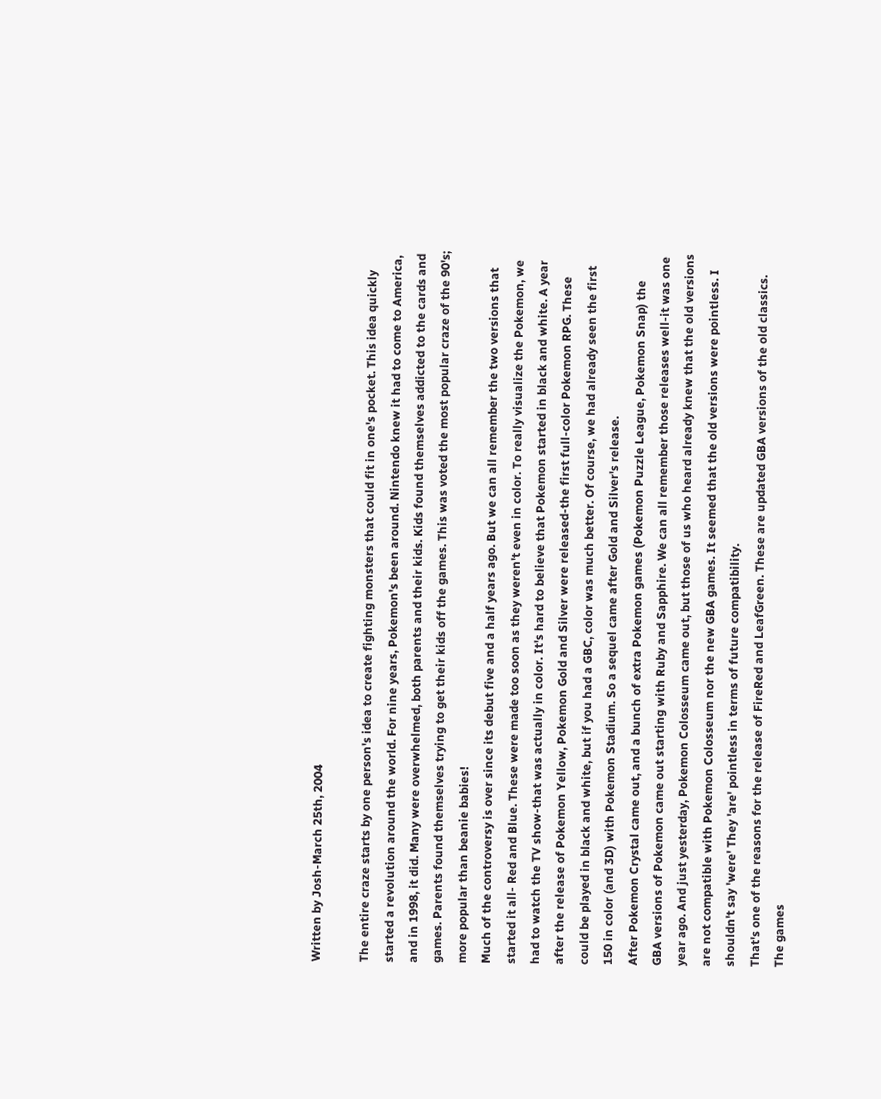Written by Josh-March 25th, 2004

The entire craze starts by one person's idea to create fighting monsters that could fit in one's pocket. This idea quickly
started a revolution around the world. For nine years, Pokemon's been around. Nintendo knew it had to come to America,
and in 1998, it did. Many were overwhelmed, both parents and their kids. Kids found themselves addicted to the cards and
games. Parents found themselves trying to get their kids off the games. This was voted the most popular craze of the 90's;
more popular than beanie babies!
Much of the controversy is over since its debut five and a half years ago. But we can all remember the two versions that
started it all- Red and Blue. These were made too soon as they weren't even in color. To really visualize the Pokemon, we
had to watch the TV show-that was actually in color. It's hard to believe that Pokemon started in black and white. A year
after the release of Pokemon Yellow, Pokemon Gold and Silver were released-the first full-color Pokemon RPG. These
could be played in black and white, but if you had a GBC, color was much better. Of course, we had already seen the first
150 in color (and 3D) with Pokemon Stadium. So a sequel came after Gold and Silver's release.
After Pokemon Crystal came out, and a bunch of extra Pokemon games (Pokemon Puzzle League, Pokemon Snap) the
GBA versions of Pokemon came out starting with Ruby and Sapphire. We can all remember those releases well-it was one
year ago. And just yesterday, Pokemon Colosseum came out, but those of us who heard already knew that the old versions
are not compatible with Pokemon Colosseum nor the new GBA games. It seemed that the old versions were pointless. I
shouldn't say 'were' They 'are' pointless in terms of future compatibility.
That's one of the reasons for the release of FireRed and LeafGreen. These are updated GBA versions of the old classics.
The games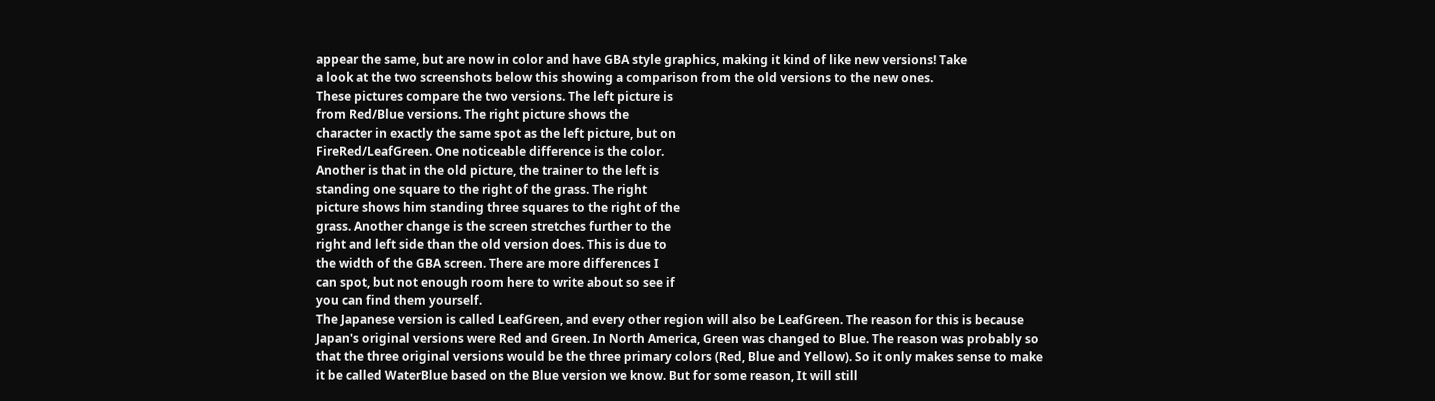appear the same, but are now in color and have GBA style graphics, making it kind of like new versions! Take
a look at the two screenshots below this showing a comparison from the old versions to the new ones.
These pictures compare the two versions. The left picture is
from Red/Blue versions. The right picture shows the
character in exactly the same spot as the left picture, but on
FireRed/LeafGreen. One noticeable difference is the color.
Another is that in the old picture, the trainer to the left is
standing one square to the right of the grass. The right
picture shows him standing three squares to the right of the
grass. Another change is the screen stretches further to the
right and left side than the old version does. This is due to
the width of the GBA screen. There are more differences I
can spot, but not enough room here to write about so see if
you can find them yourself.
The Japanese version is called LeafGreen, and every other region will also be LeafGreen. The reason for this is because
Japan's original versions were Red and Green. In North America, Green was changed to Blue. The reason was probably so
that the three original versions would be the three primary colors (Red, Blue and Yellow). So it only makes sense to make
it be called WaterBlue based on the Blue version we know. But for some reason, It will still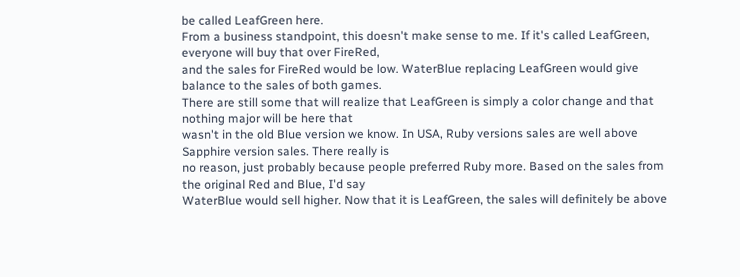be called LeafGreen here.
From a business standpoint, this doesn't make sense to me. If it's called LeafGreen, everyone will buy that over FireRed,
and the sales for FireRed would be low. WaterBlue replacing LeafGreen would give balance to the sales of both games.
There are still some that will realize that LeafGreen is simply a color change and that nothing major will be here that
wasn't in the old Blue version we know. In USA, Ruby versions sales are well above Sapphire version sales. There really is
no reason, just probably because people preferred Ruby more. Based on the sales from the original Red and Blue, I'd say
WaterBlue would sell higher. Now that it is LeafGreen, the sales will definitely be above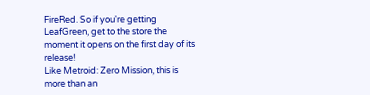FireRed. So if you're getting
LeafGreen, get to the store the moment it opens on the first day of its release!
Like Metroid: Zero Mission, this is more than an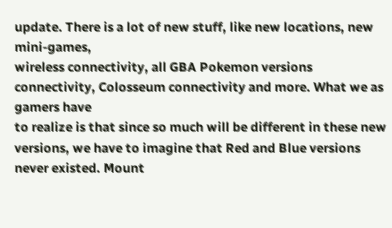update. There is a lot of new stuff, like new locations, new mini-games,
wireless connectivity, all GBA Pokemon versions connectivity, Colosseum connectivity and more. What we as gamers have
to realize is that since so much will be different in these new versions, we have to imagine that Red and Blue versions
never existed. Mount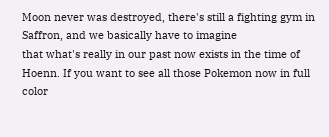Moon never was destroyed, there's still a fighting gym in Saffron, and we basically have to imagine
that what's really in our past now exists in the time of Hoenn. If you want to see all those Pokemon now in full color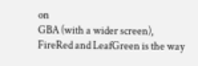on
GBA (with a wider screen), FireRed and LeafGreen is the way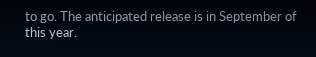to go. The anticipated release is in September of this year.